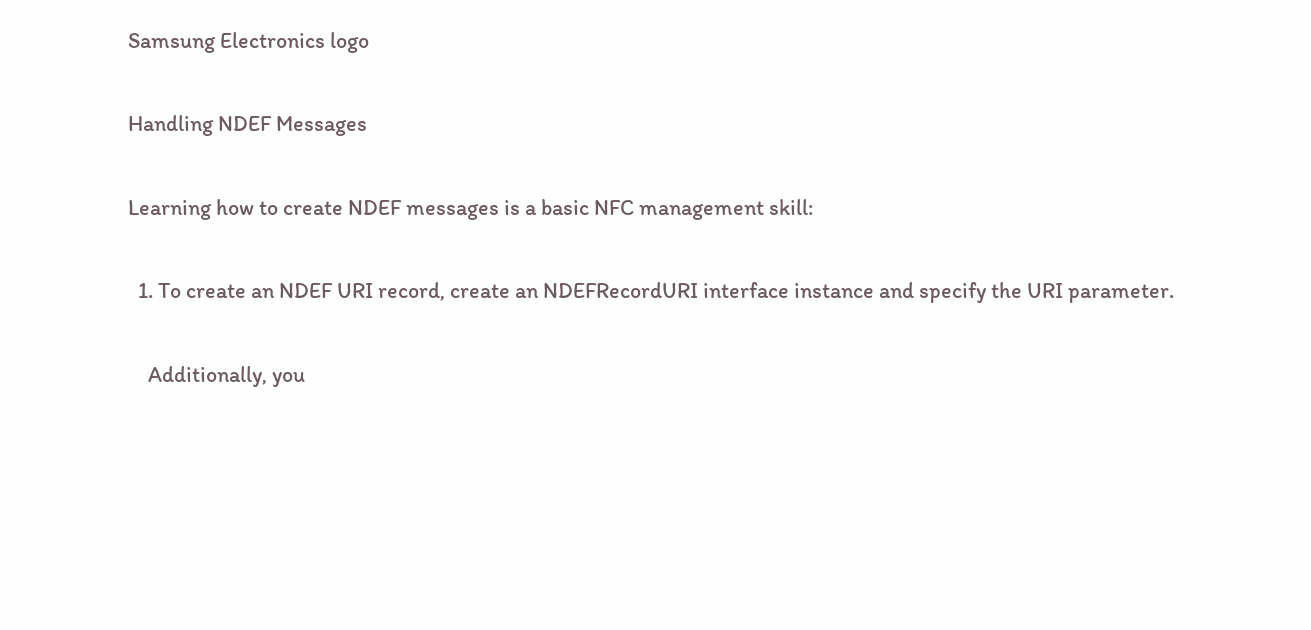Samsung Electronics logo

Handling NDEF Messages

Learning how to create NDEF messages is a basic NFC management skill:

  1. To create an NDEF URI record, create an NDEFRecordURI interface instance and specify the URI parameter.

    Additionally, you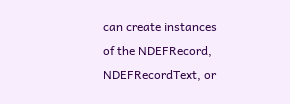can create instances of the NDEFRecord, NDEFRecordText, or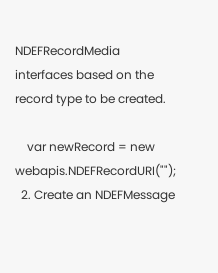NDEFRecordMedia interfaces based on the record type to be created.

    var newRecord = new webapis.NDEFRecordURI("");
  2. Create an NDEFMessage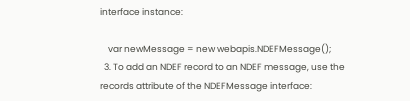interface instance:

    var newMessage = new webapis.NDEFMessage();
  3. To add an NDEF record to an NDEF message, use the records attribute of the NDEFMessage interface: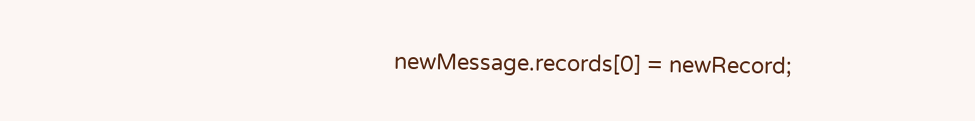newMessage.records[0] = newRecord;